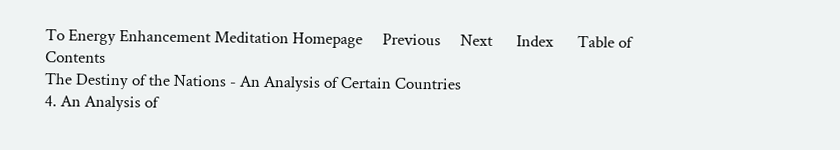To Energy Enhancement Meditation Homepage     Previous     Next      Index      Table of Contents
The Destiny of the Nations - An Analysis of Certain Countries
4. An Analysis of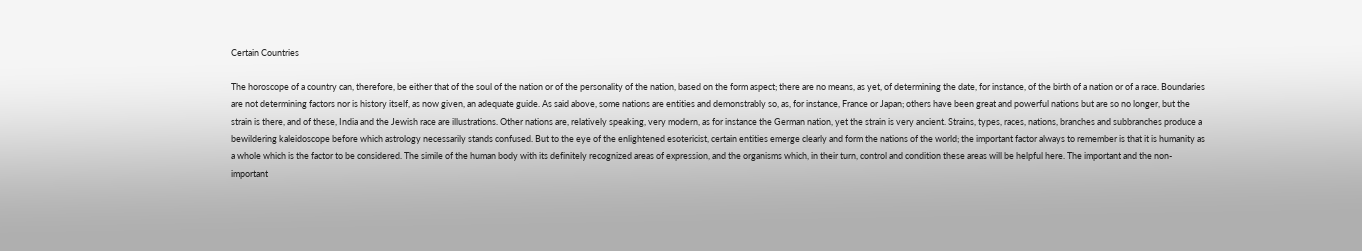Certain Countries

The horoscope of a country can, therefore, be either that of the soul of the nation or of the personality of the nation, based on the form aspect; there are no means, as yet, of determining the date, for instance, of the birth of a nation or of a race. Boundaries are not determining factors nor is history itself, as now given, an adequate guide. As said above, some nations are entities and demonstrably so, as, for instance, France or Japan; others have been great and powerful nations but are so no longer, but the strain is there, and of these, India and the Jewish race are illustrations. Other nations are, relatively speaking, very modern, as for instance the German nation, yet the strain is very ancient. Strains, types, races, nations, branches and subbranches produce a bewildering kaleidoscope before which astrology necessarily stands confused. But to the eye of the enlightened esotericist, certain entities emerge clearly and form the nations of the world; the important factor always to remember is that it is humanity as a whole which is the factor to be considered. The simile of the human body with its definitely recognized areas of expression, and the organisms which, in their turn, control and condition these areas will be helpful here. The important and the non-important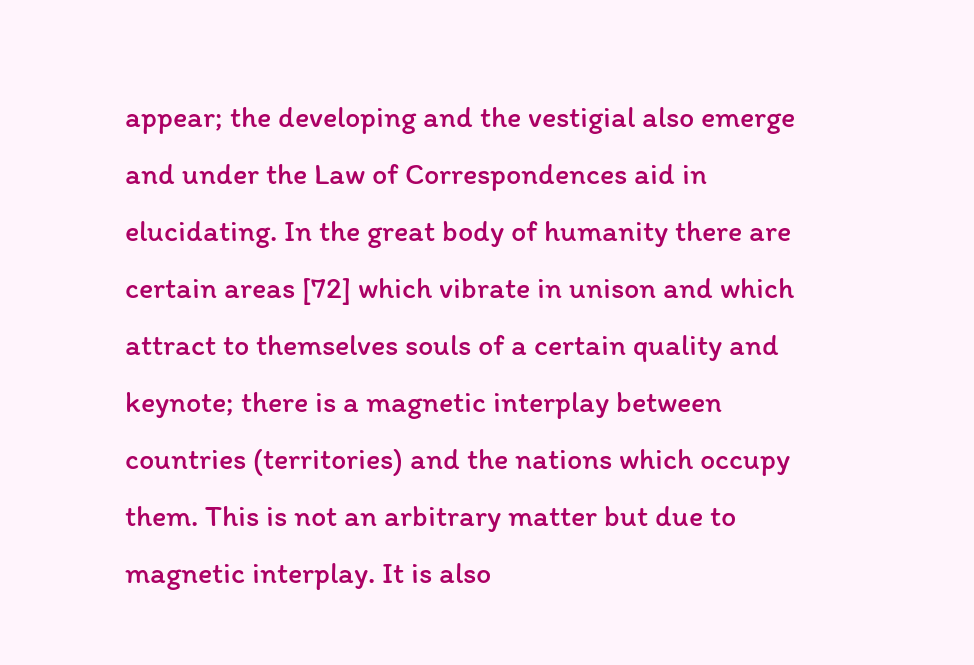appear; the developing and the vestigial also emerge and under the Law of Correspondences aid in elucidating. In the great body of humanity there are certain areas [72] which vibrate in unison and which attract to themselves souls of a certain quality and keynote; there is a magnetic interplay between countries (territories) and the nations which occupy them. This is not an arbitrary matter but due to magnetic interplay. It is also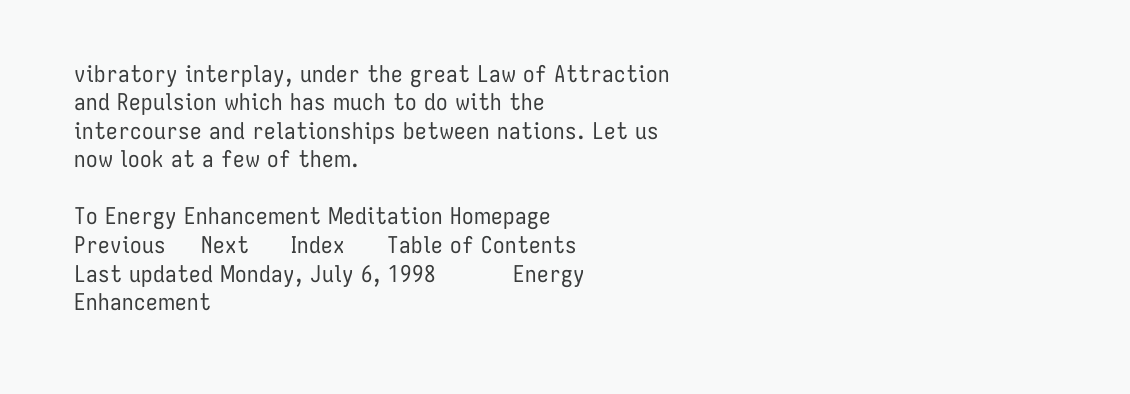vibratory interplay, under the great Law of Attraction and Repulsion which has much to do with the intercourse and relationships between nations. Let us now look at a few of them.

To Energy Enhancement Meditation Homepage     Previous     Next      Index      Table of Contents
Last updated Monday, July 6, 1998           Energy Enhancement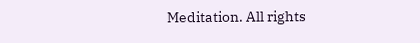Meditation. All rights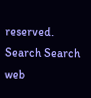reserved.
Search Search web